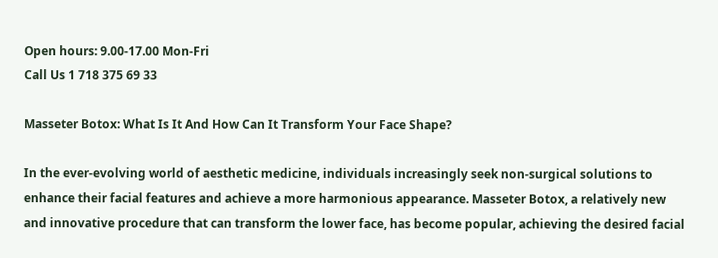Open hours: 9.00-17.00 Mon-Fri
Call Us 1 718 375 69 33

Masseter Botox: What Is It And How Can It Transform Your Face Shape?

In the ever-evolving world of aesthetic medicine, individuals increasingly seek non-surgical solutions to enhance their facial features and achieve a more harmonious appearance. Masseter Botox, a relatively new and innovative procedure that can transform the lower face, has become popular, achieving the desired facial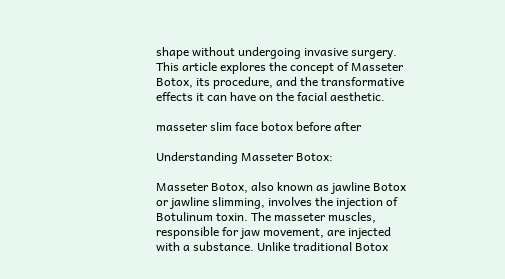shape without undergoing invasive surgery. This article explores the concept of Masseter Botox, its procedure, and the transformative effects it can have on the facial aesthetic.

masseter slim face botox before after

Understanding Masseter Botox:

Masseter Botox, also known as jawline Botox or jawline slimming, involves the injection of Botulinum toxin. The masseter muscles, responsible for jaw movement, are injected with a substance. Unlike traditional Botox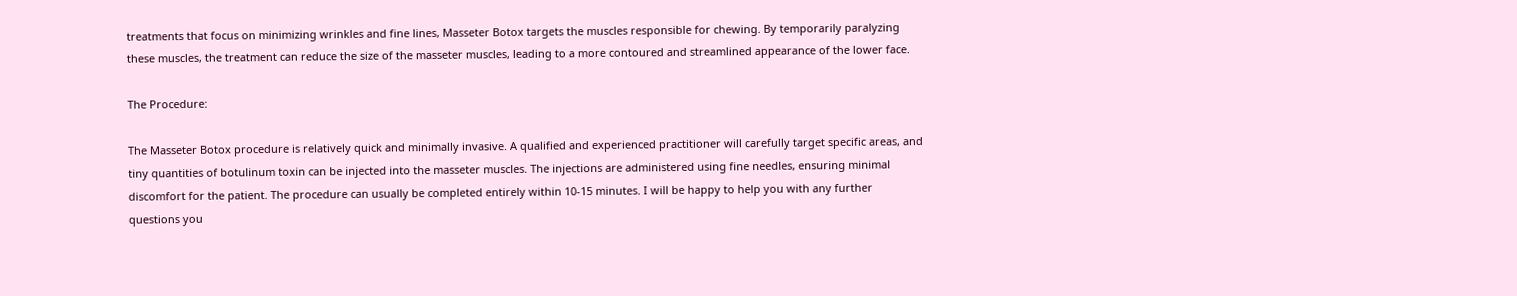treatments that focus on minimizing wrinkles and fine lines, Masseter Botox targets the muscles responsible for chewing. By temporarily paralyzing these muscles, the treatment can reduce the size of the masseter muscles, leading to a more contoured and streamlined appearance of the lower face.

The Procedure:

The Masseter Botox procedure is relatively quick and minimally invasive. A qualified and experienced practitioner will carefully target specific areas, and tiny quantities of botulinum toxin can be injected into the masseter muscles. The injections are administered using fine needles, ensuring minimal discomfort for the patient. The procedure can usually be completed entirely within 10-15 minutes. I will be happy to help you with any further questions you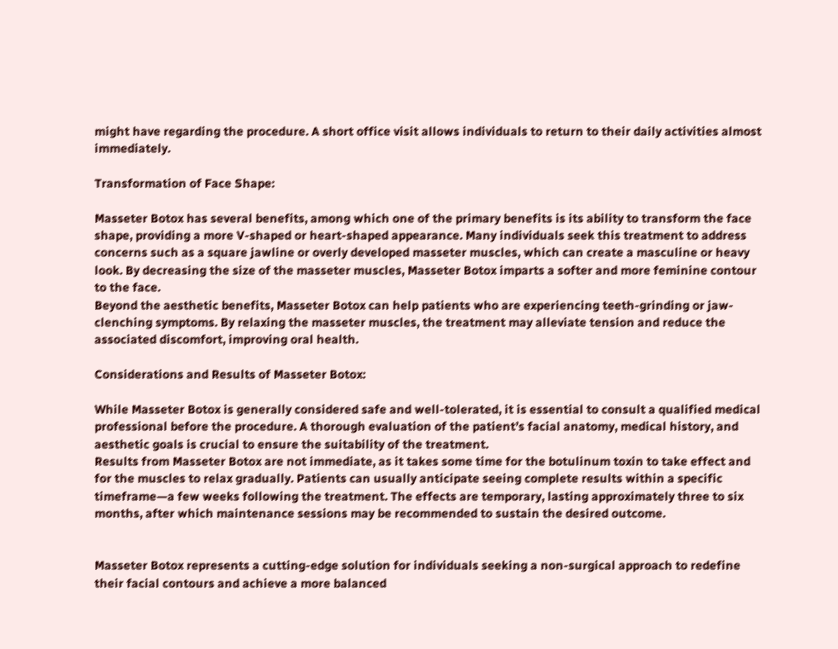might have regarding the procedure. A short office visit allows individuals to return to their daily activities almost immediately.

Transformation of Face Shape:

Masseter Botox has several benefits, among which one of the primary benefits is its ability to transform the face shape, providing a more V-shaped or heart-shaped appearance. Many individuals seek this treatment to address concerns such as a square jawline or overly developed masseter muscles, which can create a masculine or heavy look. By decreasing the size of the masseter muscles, Masseter Botox imparts a softer and more feminine contour to the face.
Beyond the aesthetic benefits, Masseter Botox can help patients who are experiencing teeth-grinding or jaw-clenching symptoms. By relaxing the masseter muscles, the treatment may alleviate tension and reduce the associated discomfort, improving oral health.

Considerations and Results of Masseter Botox:

While Masseter Botox is generally considered safe and well-tolerated, it is essential to consult a qualified medical professional before the procedure. A thorough evaluation of the patient’s facial anatomy, medical history, and aesthetic goals is crucial to ensure the suitability of the treatment.
Results from Masseter Botox are not immediate, as it takes some time for the botulinum toxin to take effect and for the muscles to relax gradually. Patients can usually anticipate seeing complete results within a specific timeframe—a few weeks following the treatment. The effects are temporary, lasting approximately three to six months, after which maintenance sessions may be recommended to sustain the desired outcome.


Masseter Botox represents a cutting-edge solution for individuals seeking a non-surgical approach to redefine their facial contours and achieve a more balanced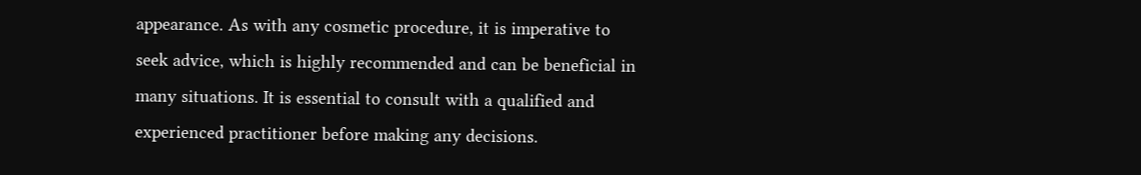appearance. As with any cosmetic procedure, it is imperative to seek advice, which is highly recommended and can be beneficial in many situations. It is essential to consult with a qualified and experienced practitioner before making any decisions.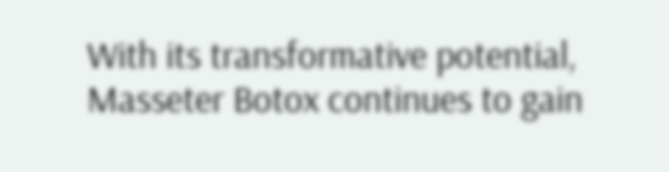With its transformative potential, Masseter Botox continues to gain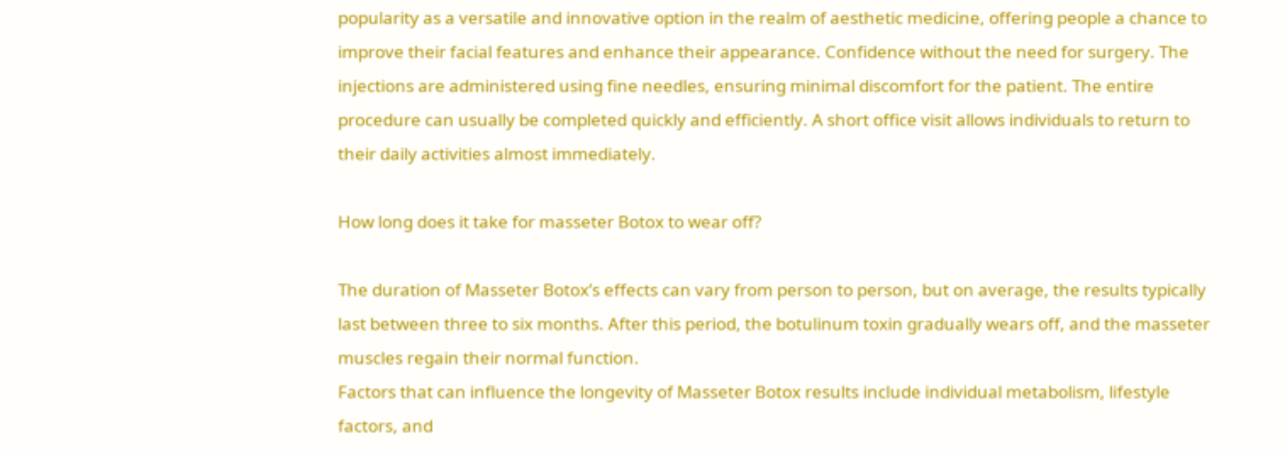popularity as a versatile and innovative option in the realm of aesthetic medicine, offering people a chance to improve their facial features and enhance their appearance. Confidence without the need for surgery. The injections are administered using fine needles, ensuring minimal discomfort for the patient. The entire procedure can usually be completed quickly and efficiently. A short office visit allows individuals to return to their daily activities almost immediately.

How long does it take for masseter Botox to wear off?

The duration of Masseter Botox’s effects can vary from person to person, but on average, the results typically last between three to six months. After this period, the botulinum toxin gradually wears off, and the masseter muscles regain their normal function.
Factors that can influence the longevity of Masseter Botox results include individual metabolism, lifestyle factors, and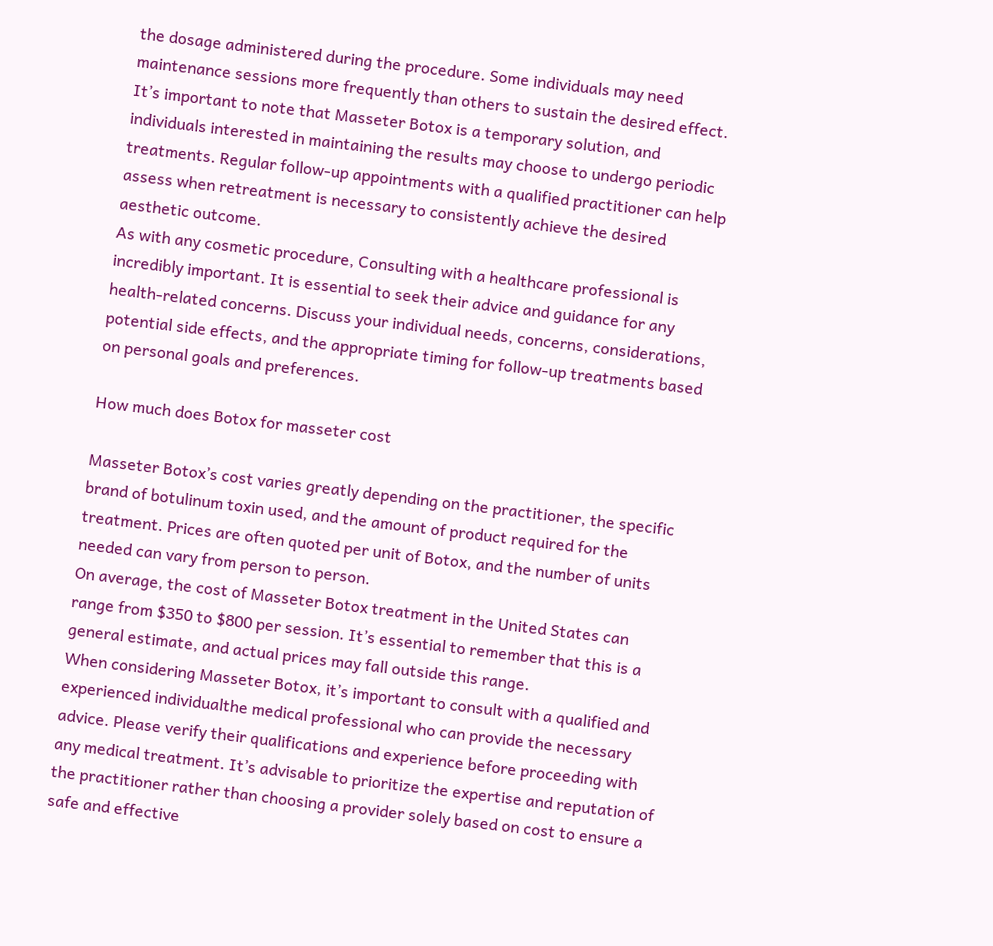the dosage administered during the procedure. Some individuals may need maintenance sessions more frequently than others to sustain the desired effect.
It’s important to note that Masseter Botox is a temporary solution, and individuals interested in maintaining the results may choose to undergo periodic treatments. Regular follow-up appointments with a qualified practitioner can help assess when retreatment is necessary to consistently achieve the desired aesthetic outcome.
As with any cosmetic procedure, Consulting with a healthcare professional is incredibly important. It is essential to seek their advice and guidance for any health-related concerns. Discuss your individual needs, concerns, considerations, potential side effects, and the appropriate timing for follow-up treatments based on personal goals and preferences.

How much does Botox for masseter cost

Masseter Botox’s cost varies greatly depending on the practitioner, the specific brand of botulinum toxin used, and the amount of product required for the treatment. Prices are often quoted per unit of Botox, and the number of units needed can vary from person to person.
On average, the cost of Masseter Botox treatment in the United States can range from $350 to $800 per session. It’s essential to remember that this is a general estimate, and actual prices may fall outside this range.
When considering Masseter Botox, it’s important to consult with a qualified and experienced individualthe medical professional who can provide the necessary advice. Please verify their qualifications and experience before proceeding with any medical treatment. It’s advisable to prioritize the expertise and reputation of the practitioner rather than choosing a provider solely based on cost to ensure a safe and effective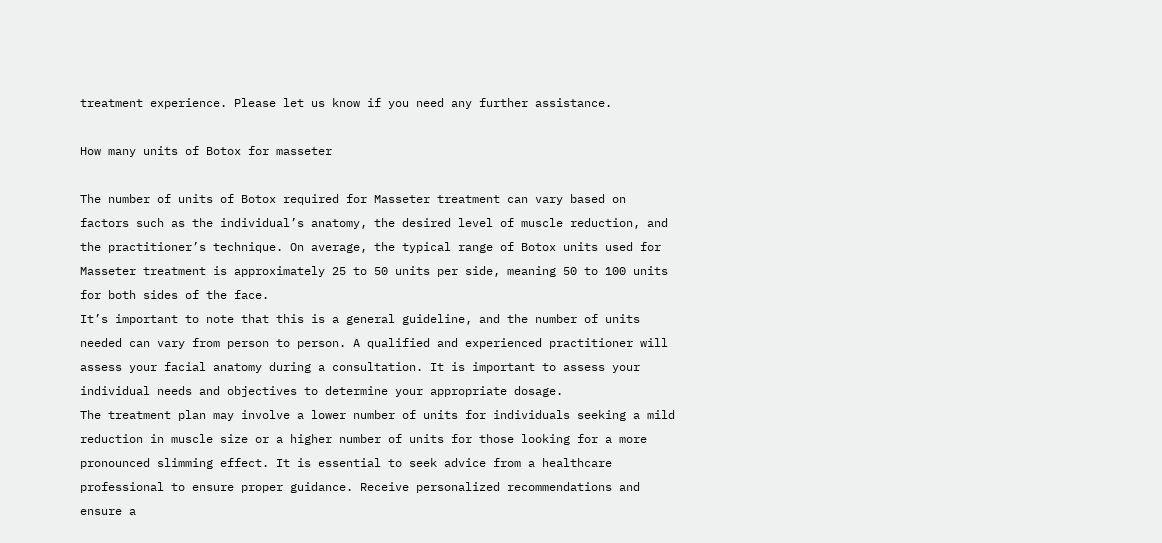treatment experience. Please let us know if you need any further assistance.

How many units of Botox for masseter

The number of units of Botox required for Masseter treatment can vary based on factors such as the individual’s anatomy, the desired level of muscle reduction, and the practitioner’s technique. On average, the typical range of Botox units used for Masseter treatment is approximately 25 to 50 units per side, meaning 50 to 100 units for both sides of the face.
It’s important to note that this is a general guideline, and the number of units needed can vary from person to person. A qualified and experienced practitioner will assess your facial anatomy during a consultation. It is important to assess your individual needs and objectives to determine your appropriate dosage.
The treatment plan may involve a lower number of units for individuals seeking a mild reduction in muscle size or a higher number of units for those looking for a more pronounced slimming effect. It is essential to seek advice from a healthcare professional to ensure proper guidance. Receive personalized recommendations and ensure a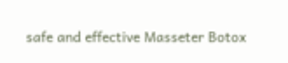safe and effective Masseter Botox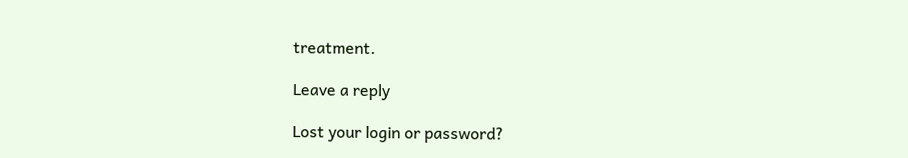treatment.

Leave a reply

Lost your login or password?